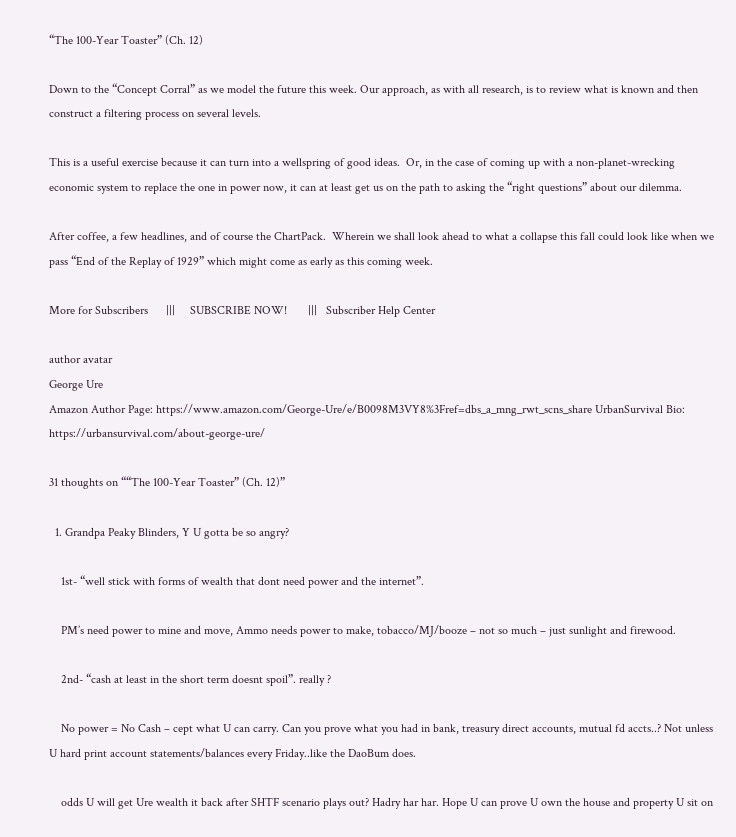“The 100-Year Toaster” (Ch. 12)

Down to the “Concept Corral” as we model the future this week. Our approach, as with all research, is to review what is known and then construct a filtering process on several levels.

This is a useful exercise because it can turn into a wellspring of good ideas.  Or, in the case of coming up with a non-planet-wrecking economic system to replace the one in power now, it can at least get us on the path to asking the “right questions” about our dilemma.

After coffee, a few headlines, and of course the ChartPack.  Wherein we shall look ahead to what a collapse this fall could look like when we pass “End of the Replay of 1929” which might come as early as this coming week.

More for Subscribers      |||     SUBSCRIBE NOW!       |||   Subscriber Help Center

author avatar
George Ure
Amazon Author Page: https://www.amazon.com/George-Ure/e/B0098M3VY8%3Fref=dbs_a_mng_rwt_scns_share UrbanSurvival Bio: https://urbansurvival.com/about-george-ure/

31 thoughts on ““The 100-Year Toaster” (Ch. 12)”

  1. Grandpa Peaky Blinders, Y U gotta be so angry?

    1st- “well stick with forms of wealth that dont need power and the internet”.

    PM’s need power to mine and move, Ammo needs power to make, tobacco/MJ/booze – not so much – just sunlight and firewood.

    2nd- “cash at least in the short term doesnt spoil”. really ?

    No power = No Cash – cept what U can carry. Can you prove what you had in bank, treasury direct accounts, mutual fd accts..? Not unless U hard print account statements/balances every Friday..like the DaoBum does.

    odds U will get Ure wealth it back after SHTF scenario plays out? Hadry har har. Hope U can prove U own the house and property U sit on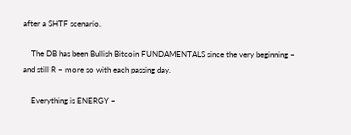after a SHTF scenario.

    The DB has been Bullish Bitcoin FUNDAMENTALS since the very beginning – and still R – more so with each passing day.

    Everything is ENERGY –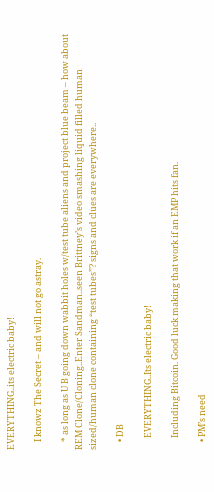EVERYTHING..its electric baby!

    I knowz The Secret – and will not go astray.

    * as long as U B going down wabbit holes w/test tube aliens and project blue beam – how about REM Clone/Cloning..Enter Sandman..seen Brittney’s video smashing liquid filled human sized/human clone containing “test tubes”? signs and clues are everywhere..

    • DB

      EVERYTHING..Its electric baby!

      Including Bitcoin. Good luck making that work if an EMP hits fan.

    • PM’s need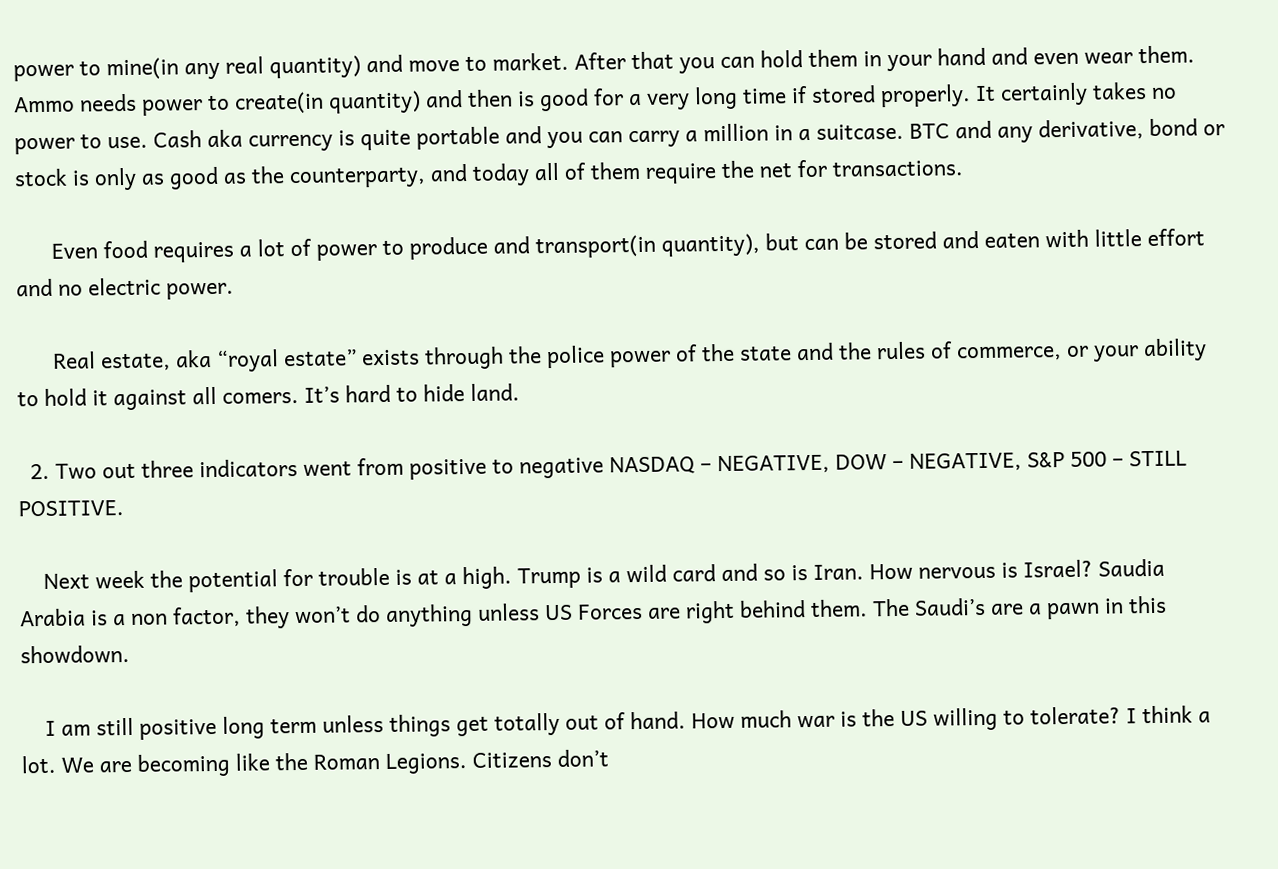power to mine(in any real quantity) and move to market. After that you can hold them in your hand and even wear them. Ammo needs power to create(in quantity) and then is good for a very long time if stored properly. It certainly takes no power to use. Cash aka currency is quite portable and you can carry a million in a suitcase. BTC and any derivative, bond or stock is only as good as the counterparty, and today all of them require the net for transactions.

      Even food requires a lot of power to produce and transport(in quantity), but can be stored and eaten with little effort and no electric power.

      Real estate, aka “royal estate” exists through the police power of the state and the rules of commerce, or your ability to hold it against all comers. It’s hard to hide land.

  2. Two out three indicators went from positive to negative NASDAQ – NEGATIVE, DOW – NEGATIVE, S&P 500 – STILL POSITIVE.

    Next week the potential for trouble is at a high. Trump is a wild card and so is Iran. How nervous is Israel? Saudia Arabia is a non factor, they won’t do anything unless US Forces are right behind them. The Saudi’s are a pawn in this showdown.

    I am still positive long term unless things get totally out of hand. How much war is the US willing to tolerate? I think a lot. We are becoming like the Roman Legions. Citizens don’t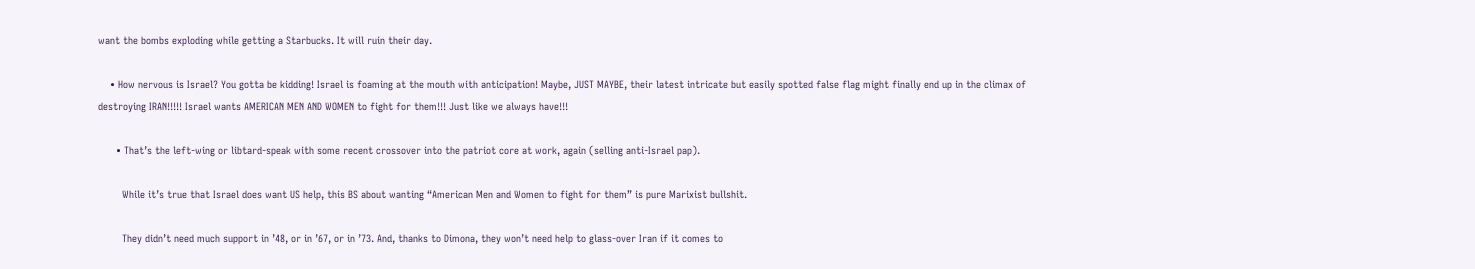want the bombs exploding while getting a Starbucks. It will ruin their day.

    • How nervous is Israel? You gotta be kidding! Israel is foaming at the mouth with anticipation! Maybe, JUST MAYBE, their latest intricate but easily spotted false flag might finally end up in the climax of destroying IRAN!!!!! Israel wants AMERICAN MEN AND WOMEN to fight for them!!! Just like we always have!!!

      • That’s the left-wing or libtard-speak with some recent crossover into the patriot core at work, again (selling anti-Israel pap).

        While it’s true that Israel does want US help, this BS about wanting “American Men and Women to fight for them” is pure Marixist bullshit.

        They didn’t need much support in ’48, or in ’67, or in ’73. And, thanks to Dimona, they won’t need help to glass-over Iran if it comes to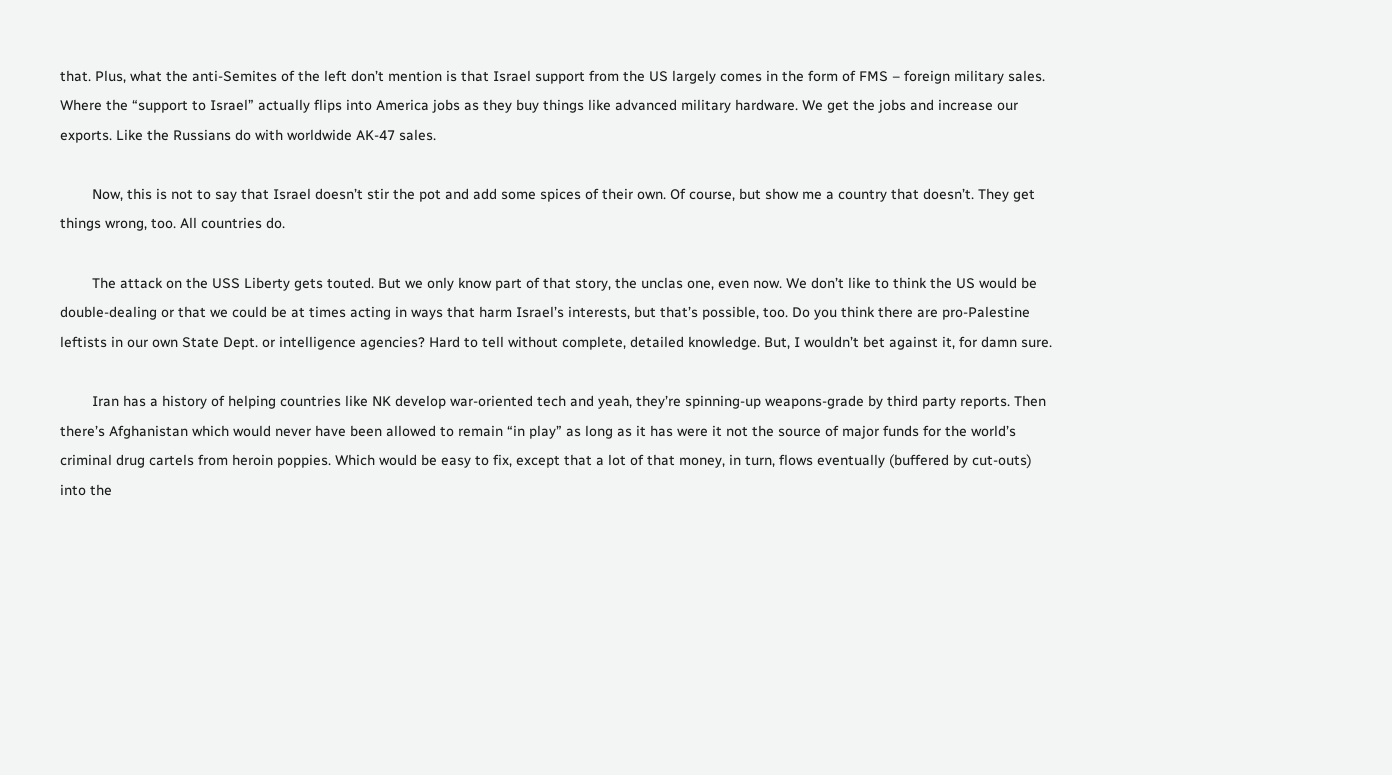that. Plus, what the anti-Semites of the left don’t mention is that Israel support from the US largely comes in the form of FMS – foreign military sales. Where the “support to Israel” actually flips into America jobs as they buy things like advanced military hardware. We get the jobs and increase our exports. Like the Russians do with worldwide AK-47 sales.

        Now, this is not to say that Israel doesn’t stir the pot and add some spices of their own. Of course, but show me a country that doesn’t. They get things wrong, too. All countries do.

        The attack on the USS Liberty gets touted. But we only know part of that story, the unclas one, even now. We don’t like to think the US would be double-dealing or that we could be at times acting in ways that harm Israel’s interests, but that’s possible, too. Do you think there are pro-Palestine leftists in our own State Dept. or intelligence agencies? Hard to tell without complete, detailed knowledge. But, I wouldn’t bet against it, for damn sure.

        Iran has a history of helping countries like NK develop war-oriented tech and yeah, they’re spinning-up weapons-grade by third party reports. Then there’s Afghanistan which would never have been allowed to remain “in play” as long as it has were it not the source of major funds for the world’s criminal drug cartels from heroin poppies. Which would be easy to fix, except that a lot of that money, in turn, flows eventually (buffered by cut-outs) into the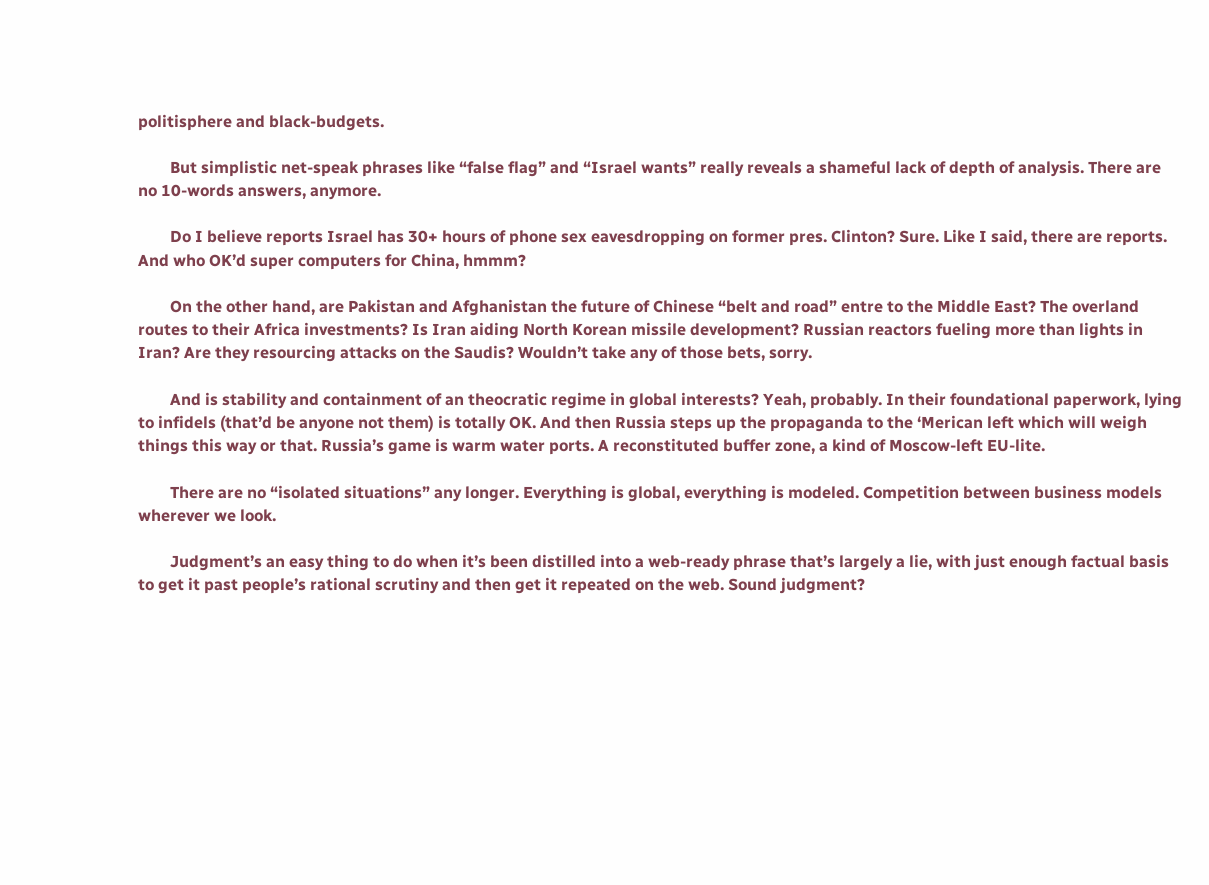politisphere and black-budgets.

        But simplistic net-speak phrases like “false flag” and “Israel wants” really reveals a shameful lack of depth of analysis. There are no 10-words answers, anymore.

        Do I believe reports Israel has 30+ hours of phone sex eavesdropping on former pres. Clinton? Sure. Like I said, there are reports. And who OK’d super computers for China, hmmm?

        On the other hand, are Pakistan and Afghanistan the future of Chinese “belt and road” entre to the Middle East? The overland routes to their Africa investments? Is Iran aiding North Korean missile development? Russian reactors fueling more than lights in Iran? Are they resourcing attacks on the Saudis? Wouldn’t take any of those bets, sorry.

        And is stability and containment of an theocratic regime in global interests? Yeah, probably. In their foundational paperwork, lying to infidels (that’d be anyone not them) is totally OK. And then Russia steps up the propaganda to the ‘Merican left which will weigh things this way or that. Russia’s game is warm water ports. A reconstituted buffer zone, a kind of Moscow-left EU-lite.

        There are no “isolated situations” any longer. Everything is global, everything is modeled. Competition between business models wherever we look.

        Judgment’s an easy thing to do when it’s been distilled into a web-ready phrase that’s largely a lie, with just enough factual basis to get it past people’s rational scrutiny and then get it repeated on the web. Sound judgment?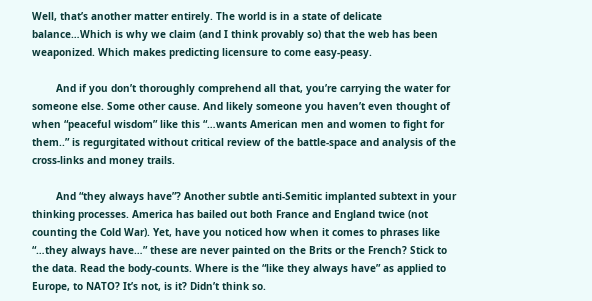Well, that’s another matter entirely. The world is in a state of delicate balance…Which is why we claim (and I think provably so) that the web has been weaponized. Which makes predicting licensure to come easy-peasy.

        And if you don’t thoroughly comprehend all that, you’re carrying the water for someone else. Some other cause. And likely someone you haven’t even thought of when “peaceful wisdom” like this “…wants American men and women to fight for them..” is regurgitated without critical review of the battle-space and analysis of the cross-links and money trails.

        And “they always have”? Another subtle anti-Semitic implanted subtext in your thinking processes. America has bailed out both France and England twice (not counting the Cold War). Yet, have you noticed how when it comes to phrases like “…they always have…” these are never painted on the Brits or the French? Stick to the data. Read the body-counts. Where is the “like they always have” as applied to Europe, to NATO? It’s not, is it? Didn’t think so.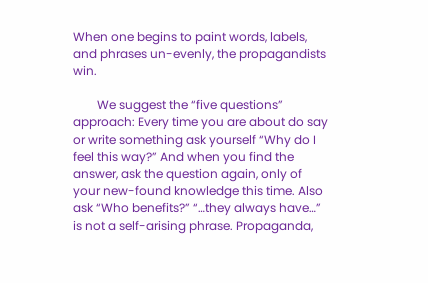When one begins to paint words, labels, and phrases un-evenly, the propagandists win.

        We suggest the “five questions” approach: Every time you are about do say or write something ask yourself “Why do I feel this way?” And when you find the answer, ask the question again, only of your new-found knowledge this time. Also ask “Who benefits?” “…they always have…” is not a self-arising phrase. Propaganda,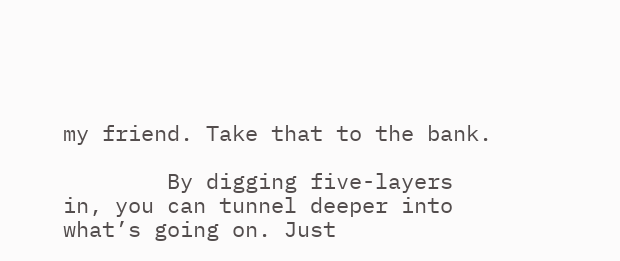my friend. Take that to the bank.

        By digging five-layers in, you can tunnel deeper into what’s going on. Just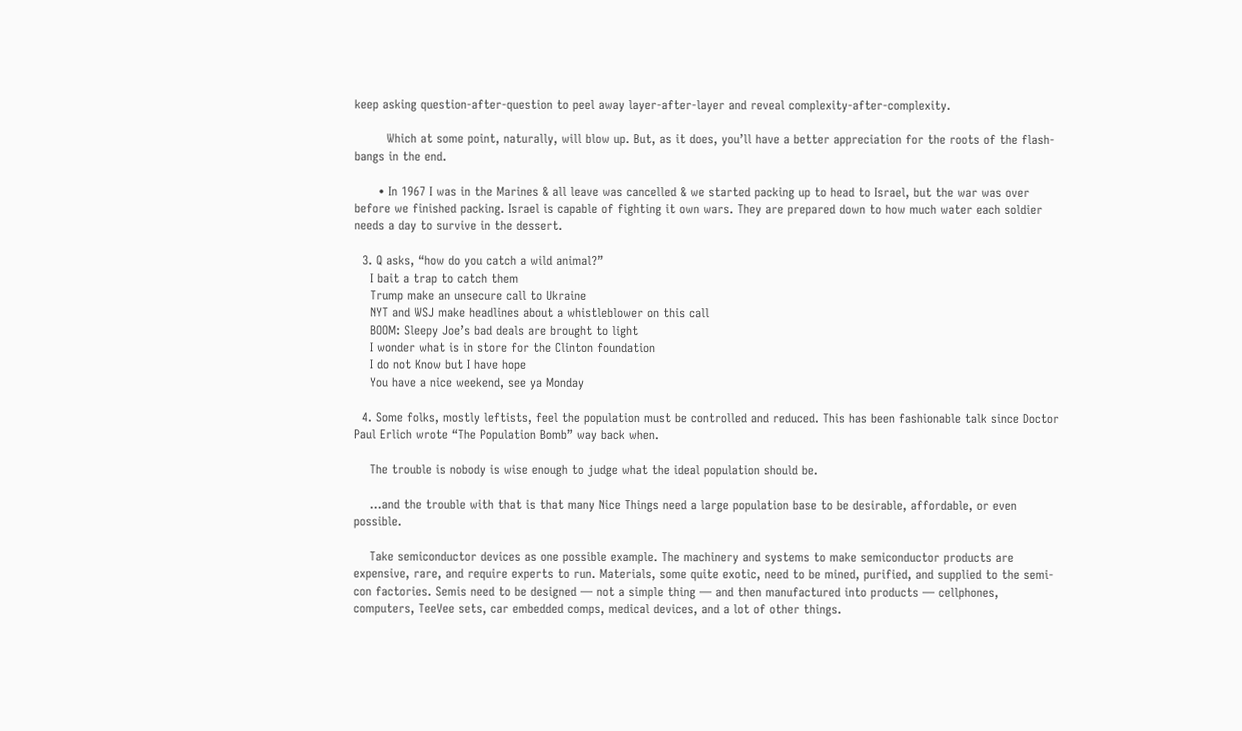keep asking question-after-question to peel away layer-after-layer and reveal complexity-after-complexity.

        Which at some point, naturally, will blow up. But, as it does, you’ll have a better appreciation for the roots of the flash-bangs in the end.

      • In 1967 I was in the Marines & all leave was cancelled & we started packing up to head to Israel, but the war was over before we finished packing. Israel is capable of fighting it own wars. They are prepared down to how much water each soldier needs a day to survive in the dessert.

  3. Q asks, “how do you catch a wild animal?”
    I bait a trap to catch them
    Trump make an unsecure call to Ukraine
    NYT and WSJ make headlines about a whistleblower on this call
    BOOM: Sleepy Joe’s bad deals are brought to light
    I wonder what is in store for the Clinton foundation
    I do not Know but I have hope
    You have a nice weekend, see ya Monday

  4. Some folks, mostly leftists, feel the population must be controlled and reduced. This has been fashionable talk since Doctor Paul Erlich wrote “The Population Bomb” way back when.

    The trouble is nobody is wise enough to judge what the ideal population should be.

    …and the trouble with that is that many Nice Things need a large population base to be desirable, affordable, or even possible.

    Take semiconductor devices as one possible example. The machinery and systems to make semiconductor products are expensive, rare, and require experts to run. Materials, some quite exotic, need to be mined, purified, and supplied to the semi-con factories. Semis need to be designed — not a simple thing — and then manufactured into products — cellphones, computers, TeeVee sets, car embedded comps, medical devices, and a lot of other things.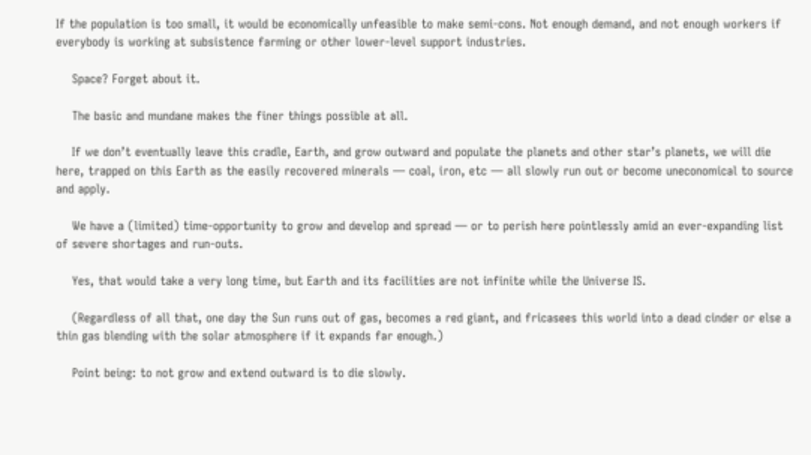If the population is too small, it would be economically unfeasible to make semi-cons. Not enough demand, and not enough workers if everybody is working at subsistence farming or other lower-level support industries.

    Space? Forget about it.

    The basic and mundane makes the finer things possible at all.

    If we don’t eventually leave this cradle, Earth, and grow outward and populate the planets and other star’s planets, we will die here, trapped on this Earth as the easily recovered minerals — coal, iron, etc — all slowly run out or become uneconomical to source and apply.

    We have a (limited) time-opportunity to grow and develop and spread — or to perish here pointlessly amid an ever-expanding list of severe shortages and run-outs.

    Yes, that would take a very long time, but Earth and its facilities are not infinite while the Universe IS.

    (Regardless of all that, one day the Sun runs out of gas, becomes a red giant, and fricasees this world into a dead cinder or else a thin gas blending with the solar atmosphere if it expands far enough.)

    Point being: to not grow and extend outward is to die slowly.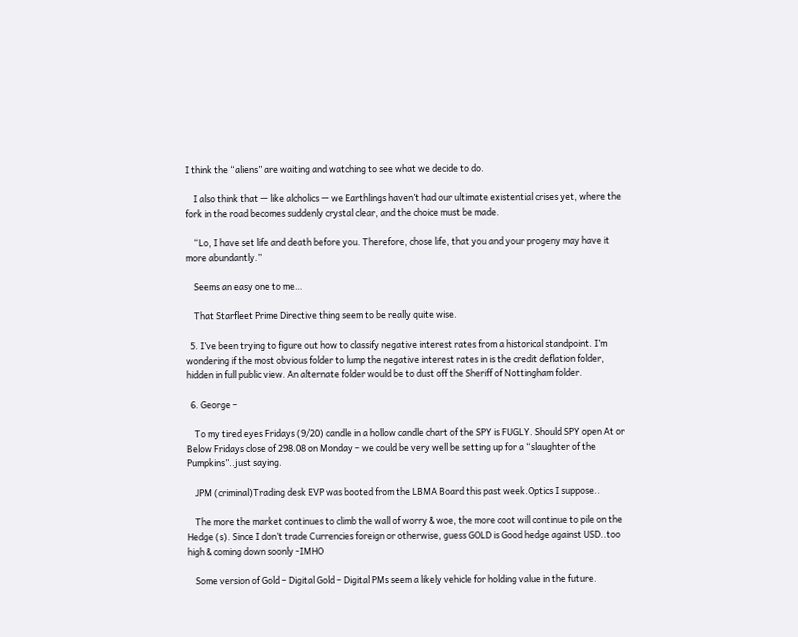I think the “aliens” are waiting and watching to see what we decide to do.

    I also think that — like alcholics — we Earthlings haven’t had our ultimate existential crises yet, where the fork in the road becomes suddenly crystal clear, and the choice must be made.

    “Lo, I have set life and death before you. Therefore, chose life, that you and your progeny may have it more abundantly.”

    Seems an easy one to me…

    That Starfleet Prime Directive thing seem to be really quite wise.

  5. I’ve been trying to figure out how to classify negative interest rates from a historical standpoint. I’m wondering if the most obvious folder to lump the negative interest rates in is the credit deflation folder, hidden in full public view. An alternate folder would be to dust off the Sheriff of Nottingham folder.

  6. George –

    To my tired eyes Fridays (9/20) candle in a hollow candle chart of the SPY is FUGLY. Should SPY open At or Below Fridays close of 298.08 on Monday – we could be very well be setting up for a “slaughter of the Pumpkins”..just saying.

    JPM (criminal)Trading desk EVP was booted from the LBMA Board this past week.Optics I suppose..

    The more the market continues to climb the wall of worry & woe, the more coot will continue to pile on the Hedge (s). Since I don’t trade Currencies foreign or otherwise, guess GOLD is Good hedge against USD..too high & coming down soonly -IMHO

    Some version of Gold – Digital Gold – Digital PMs seem a likely vehicle for holding value in the future.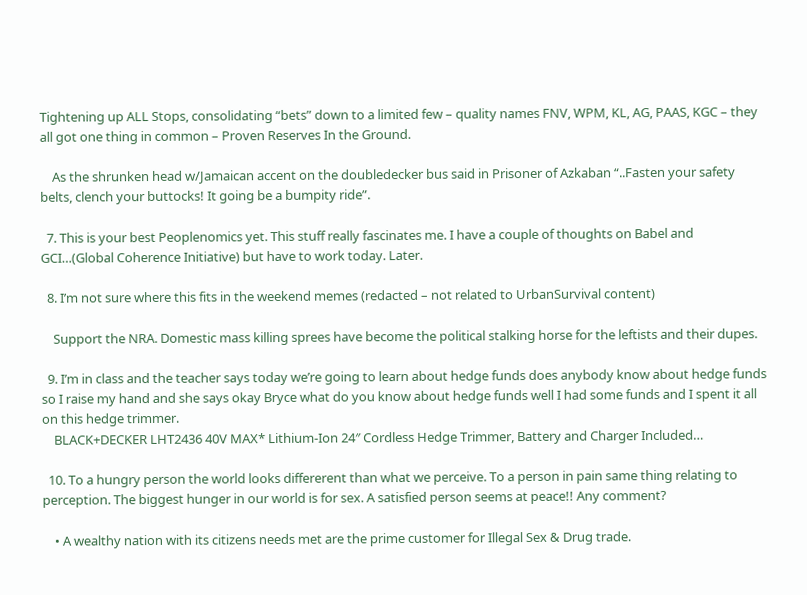Tightening up ALL Stops, consolidating “bets” down to a limited few – quality names FNV, WPM, KL, AG, PAAS, KGC – they all got one thing in common – Proven Reserves In the Ground.

    As the shrunken head w/Jamaican accent on the doubledecker bus said in Prisoner of Azkaban “..Fasten your safety belts, clench your buttocks! It going be a bumpity ride”.

  7. This is your best Peoplenomics yet. This stuff really fascinates me. I have a couple of thoughts on Babel and GCI…(Global Coherence Initiative) but have to work today. Later.

  8. I’m not sure where this fits in the weekend memes (redacted – not related to UrbanSurvival content)

    Support the NRA. Domestic mass killing sprees have become the political stalking horse for the leftists and their dupes.

  9. I’m in class and the teacher says today we’re going to learn about hedge funds does anybody know about hedge funds so I raise my hand and she says okay Bryce what do you know about hedge funds well I had some funds and I spent it all on this hedge trimmer.
    BLACK+DECKER LHT2436 40V MAX* Lithium-Ion 24″ Cordless Hedge Trimmer, Battery and Charger Included…

  10. To a hungry person the world looks differerent than what we perceive. To a person in pain same thing relating to perception. The biggest hunger in our world is for sex. A satisfied person seems at peace!! Any comment?

    • A wealthy nation with its citizens needs met are the prime customer for Illegal Sex & Drug trade.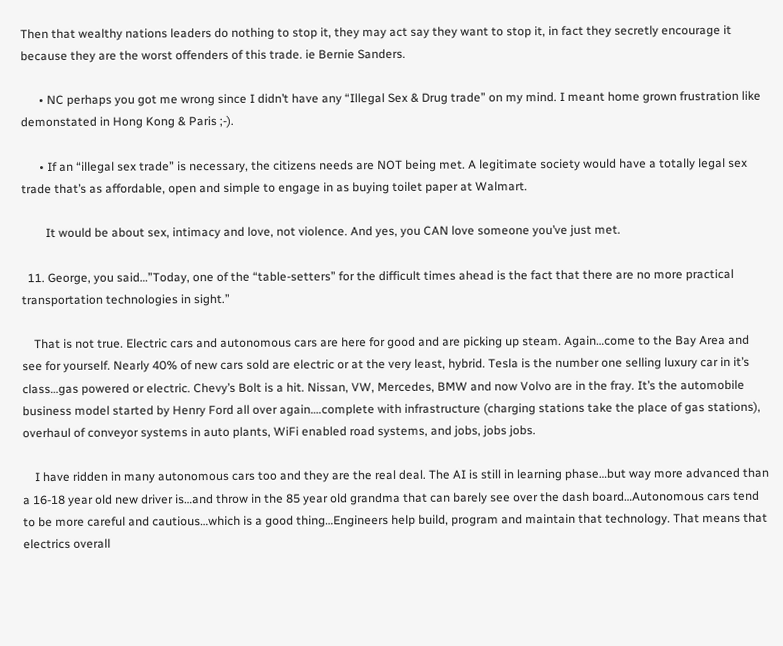Then that wealthy nations leaders do nothing to stop it, they may act say they want to stop it, in fact they secretly encourage it because they are the worst offenders of this trade. ie Bernie Sanders.

      • NC perhaps you got me wrong since I didn’t have any “Illegal Sex & Drug trade” on my mind. I meant home grown frustration like demonstated in Hong Kong & Paris ;-).

      • If an “illegal sex trade” is necessary, the citizens needs are NOT being met. A legitimate society would have a totally legal sex trade that’s as affordable, open and simple to engage in as buying toilet paper at Walmart.

        It would be about sex, intimacy and love, not violence. And yes, you CAN love someone you’ve just met.

  11. George, you said…”Today, one of the “table-setters” for the difficult times ahead is the fact that there are no more practical transportation technologies in sight.”

    That is not true. Electric cars and autonomous cars are here for good and are picking up steam. Again…come to the Bay Area and see for yourself. Nearly 40% of new cars sold are electric or at the very least, hybrid. Tesla is the number one selling luxury car in it’s class…gas powered or electric. Chevy’s Bolt is a hit. Nissan, VW, Mercedes, BMW and now Volvo are in the fray. It’s the automobile business model started by Henry Ford all over again….complete with infrastructure (charging stations take the place of gas stations), overhaul of conveyor systems in auto plants, WiFi enabled road systems, and jobs, jobs jobs.

    I have ridden in many autonomous cars too and they are the real deal. The AI is still in learning phase…but way more advanced than a 16-18 year old new driver is…and throw in the 85 year old grandma that can barely see over the dash board…Autonomous cars tend to be more careful and cautious…which is a good thing…Engineers help build, program and maintain that technology. That means that electrics overall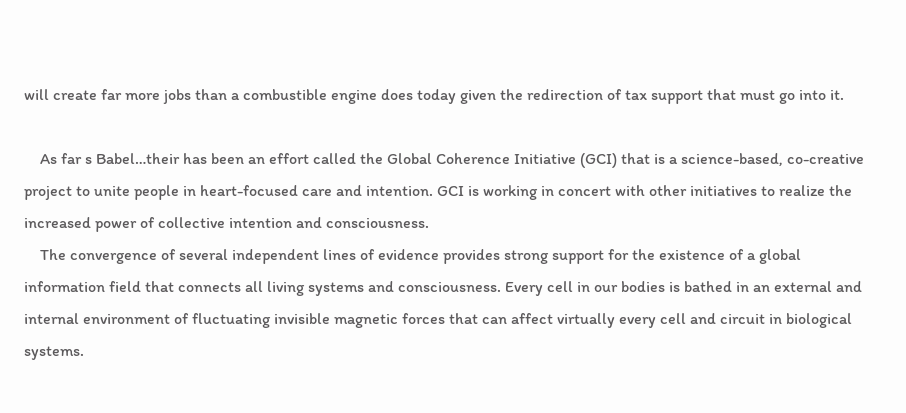will create far more jobs than a combustible engine does today given the redirection of tax support that must go into it.

    As far s Babel…their has been an effort called the Global Coherence Initiative (GCI) that is a science-based, co-creative project to unite people in heart-focused care and intention. GCI is working in concert with other initiatives to realize the increased power of collective intention and consciousness.
    The convergence of several independent lines of evidence provides strong support for the existence of a global information field that connects all living systems and consciousness. Every cell in our bodies is bathed in an external and internal environment of fluctuating invisible magnetic forces that can affect virtually every cell and circuit in biological systems.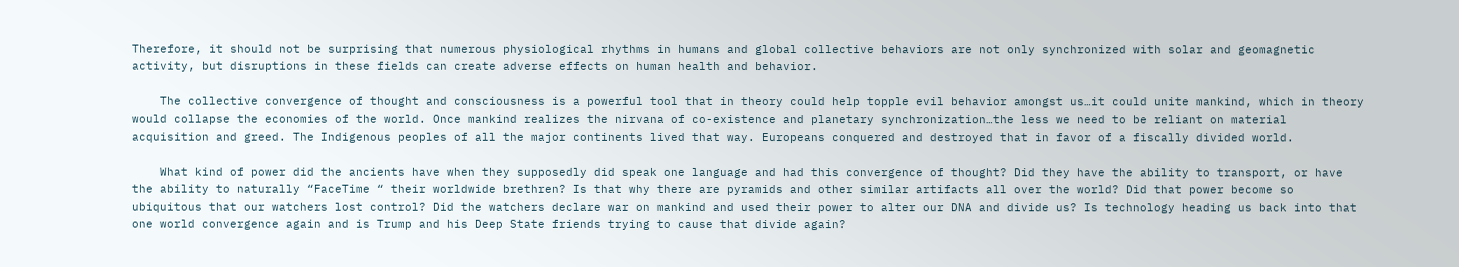Therefore, it should not be surprising that numerous physiological rhythms in humans and global collective behaviors are not only synchronized with solar and geomagnetic activity, but disruptions in these fields can create adverse effects on human health and behavior.

    The collective convergence of thought and consciousness is a powerful tool that in theory could help topple evil behavior amongst us…it could unite mankind, which in theory would collapse the economies of the world. Once mankind realizes the nirvana of co-existence and planetary synchronization…the less we need to be reliant on material acquisition and greed. The Indigenous peoples of all the major continents lived that way. Europeans conquered and destroyed that in favor of a fiscally divided world.

    What kind of power did the ancients have when they supposedly did speak one language and had this convergence of thought? Did they have the ability to transport, or have the ability to naturally “FaceTime “ their worldwide brethren? Is that why there are pyramids and other similar artifacts all over the world? Did that power become so ubiquitous that our watchers lost control? Did the watchers declare war on mankind and used their power to alter our DNA and divide us? Is technology heading us back into that one world convergence again and is Trump and his Deep State friends trying to cause that divide again?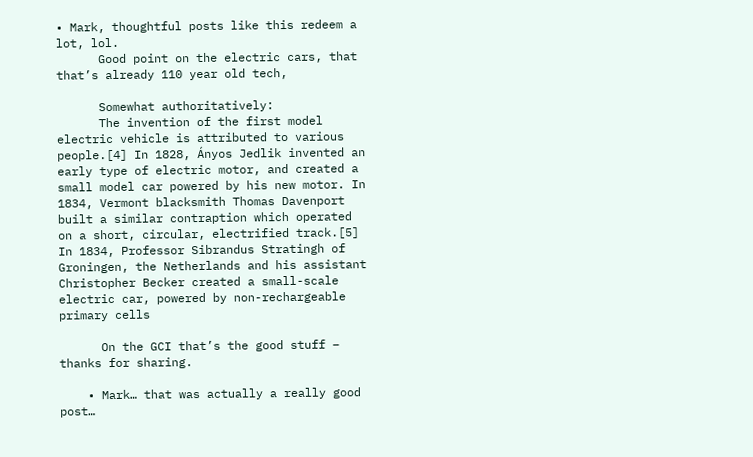• Mark, thoughtful posts like this redeem a lot, lol.
      Good point on the electric cars, that that’s already 110 year old tech,

      Somewhat authoritatively:
      The invention of the first model electric vehicle is attributed to various people.[4] In 1828, Ányos Jedlik invented an early type of electric motor, and created a small model car powered by his new motor. In 1834, Vermont blacksmith Thomas Davenport built a similar contraption which operated on a short, circular, electrified track.[5] In 1834, Professor Sibrandus Stratingh of Groningen, the Netherlands and his assistant Christopher Becker created a small-scale electric car, powered by non-rechargeable primary cells

      On the GCI that’s the good stuff – thanks for sharing.

    • Mark… that was actually a really good post…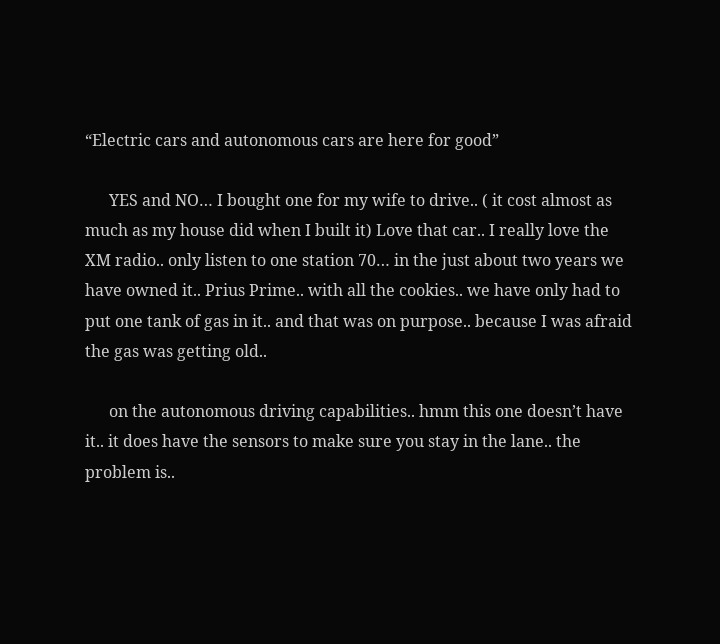“Electric cars and autonomous cars are here for good”

      YES and NO… I bought one for my wife to drive.. ( it cost almost as much as my house did when I built it) Love that car.. I really love the XM radio.. only listen to one station 70… in the just about two years we have owned it.. Prius Prime.. with all the cookies.. we have only had to put one tank of gas in it.. and that was on purpose.. because I was afraid the gas was getting old..

      on the autonomous driving capabilities.. hmm this one doesn’t have it.. it does have the sensors to make sure you stay in the lane.. the problem is..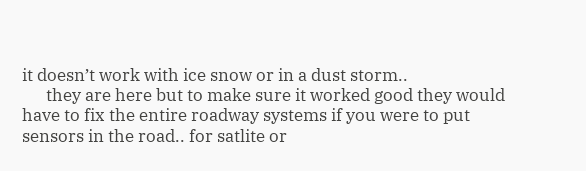it doesn’t work with ice snow or in a dust storm..
      they are here but to make sure it worked good they would have to fix the entire roadway systems if you were to put sensors in the road.. for satlite or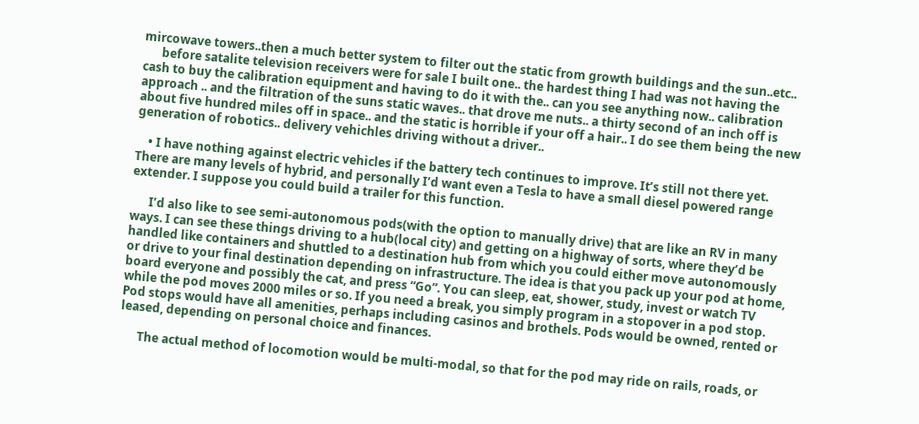mircowave towers..then a much better system to filter out the static from growth buildings and the sun..etc..
      before satalite television receivers were for sale I built one.. the hardest thing I had was not having the cash to buy the calibration equipment and having to do it with the.. can you see anything now.. calibration approach .. and the filtration of the suns static waves.. that drove me nuts.. a thirty second of an inch off is about five hundred miles off in space.. and the static is horrible if your off a hair.. I do see them being the new generation of robotics.. delivery vehichles driving without a driver..

    • I have nothing against electric vehicles if the battery tech continues to improve. It’s still not there yet. There are many levels of hybrid, and personally I’d want even a Tesla to have a small diesel powered range extender. I suppose you could build a trailer for this function.

      I’d also like to see semi-autonomous pods(with the option to manually drive) that are like an RV in many ways. I can see these things driving to a hub(local city) and getting on a highway of sorts, where they’d be handled like containers and shuttled to a destination hub from which you could either move autonomously or drive to your final destination depending on infrastructure. The idea is that you pack up your pod at home, board everyone and possibly the cat, and press “Go”. You can sleep, eat, shower, study, invest or watch TV while the pod moves 2000 miles or so. If you need a break, you simply program in a stopover in a pod stop. Pod stops would have all amenities, perhaps including casinos and brothels. Pods would be owned, rented or leased, depending on personal choice and finances.

      The actual method of locomotion would be multi-modal, so that for the pod may ride on rails, roads, or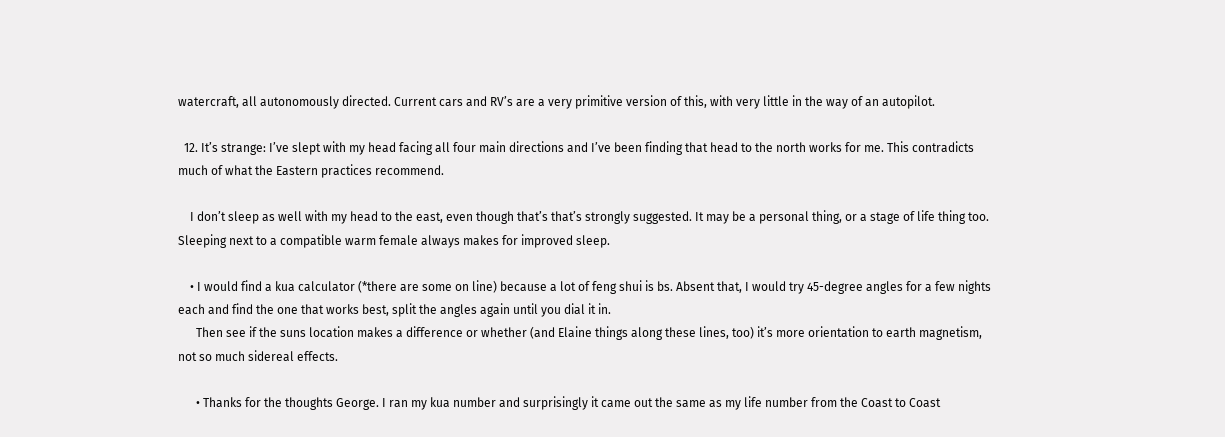watercraft, all autonomously directed. Current cars and RV’s are a very primitive version of this, with very little in the way of an autopilot.

  12. It’s strange: I’ve slept with my head facing all four main directions and I’ve been finding that head to the north works for me. This contradicts much of what the Eastern practices recommend.

    I don’t sleep as well with my head to the east, even though that’s that’s strongly suggested. It may be a personal thing, or a stage of life thing too. Sleeping next to a compatible warm female always makes for improved sleep.

    • I would find a kua calculator (*there are some on line) because a lot of feng shui is bs. Absent that, I would try 45-degree angles for a few nights each and find the one that works best, split the angles again until you dial it in.
      Then see if the suns location makes a difference or whether (and Elaine things along these lines, too) it’s more orientation to earth magnetism, not so much sidereal effects.

      • Thanks for the thoughts George. I ran my kua number and surprisingly it came out the same as my life number from the Coast to Coast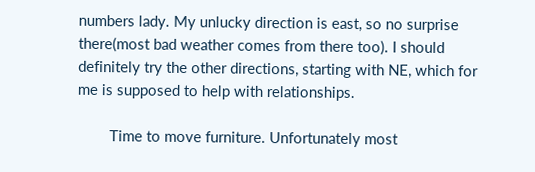numbers lady. My unlucky direction is east, so no surprise there(most bad weather comes from there too). I should definitely try the other directions, starting with NE, which for me is supposed to help with relationships.

        Time to move furniture. Unfortunately most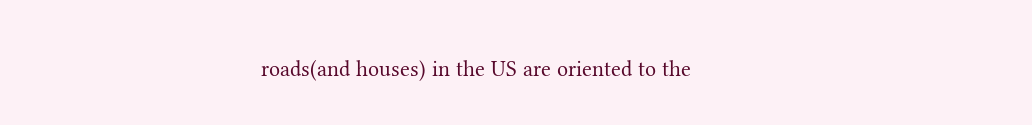roads(and houses) in the US are oriented to the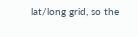lat/long grid, so the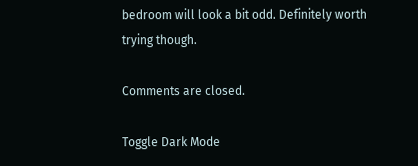bedroom will look a bit odd. Definitely worth trying though.

Comments are closed.

Toggle Dark Mode